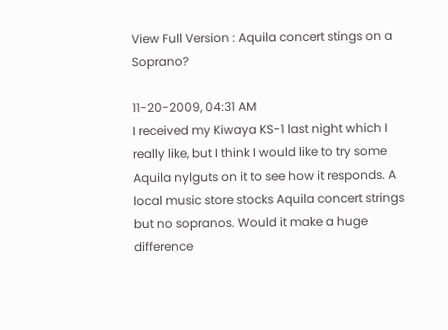View Full Version : Aquila concert stings on a Soprano?

11-20-2009, 04:31 AM
I received my Kiwaya KS-1 last night which I really like, but I think I would like to try some Aquila nylguts on it to see how it responds. A local music store stocks Aquila concert strings but no sopranos. Would it make a huge difference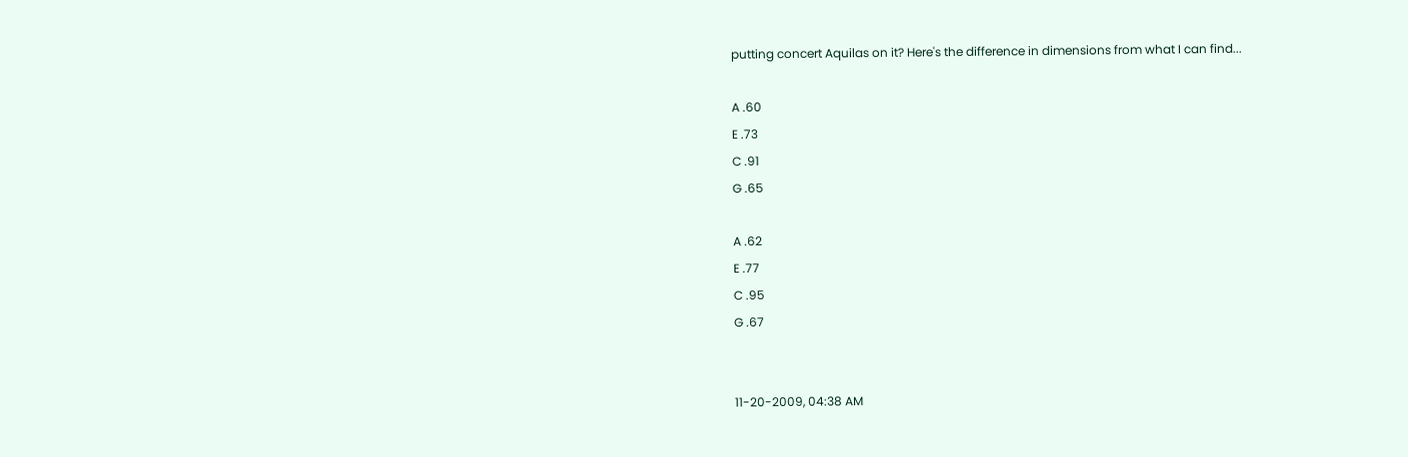putting concert Aquilas on it? Here's the difference in dimensions from what I can find...

A .60
E .73
C .91
G .65

A .62
E .77
C .95
G .67


11-20-2009, 04:38 AM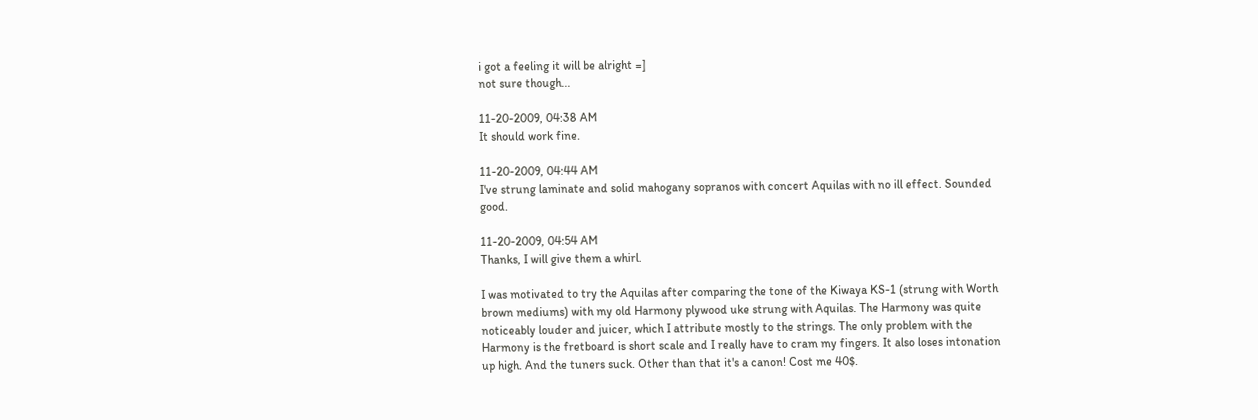i got a feeling it will be alright =]
not sure though...

11-20-2009, 04:38 AM
It should work fine.

11-20-2009, 04:44 AM
I've strung laminate and solid mahogany sopranos with concert Aquilas with no ill effect. Sounded good.

11-20-2009, 04:54 AM
Thanks, I will give them a whirl.

I was motivated to try the Aquilas after comparing the tone of the Kiwaya KS-1 (strung with Worth brown mediums) with my old Harmony plywood uke strung with Aquilas. The Harmony was quite noticeably louder and juicer, which I attribute mostly to the strings. The only problem with the Harmony is the fretboard is short scale and I really have to cram my fingers. It also loses intonation up high. And the tuners suck. Other than that it's a canon! Cost me 40$.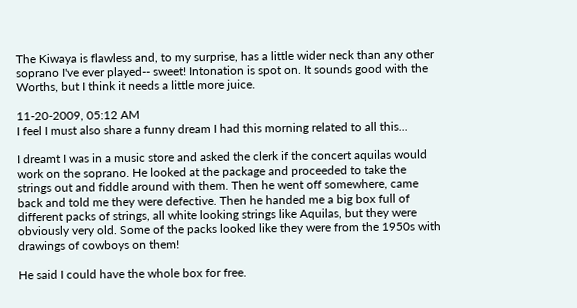The Kiwaya is flawless and, to my surprise, has a little wider neck than any other soprano I've ever played-- sweet! Intonation is spot on. It sounds good with the Worths, but I think it needs a little more juice.

11-20-2009, 05:12 AM
I feel I must also share a funny dream I had this morning related to all this...

I dreamt I was in a music store and asked the clerk if the concert aquilas would work on the soprano. He looked at the package and proceeded to take the strings out and fiddle around with them. Then he went off somewhere, came back and told me they were defective. Then he handed me a big box full of different packs of strings, all white looking strings like Aquilas, but they were obviously very old. Some of the packs looked like they were from the 1950s with drawings of cowboys on them!

He said I could have the whole box for free.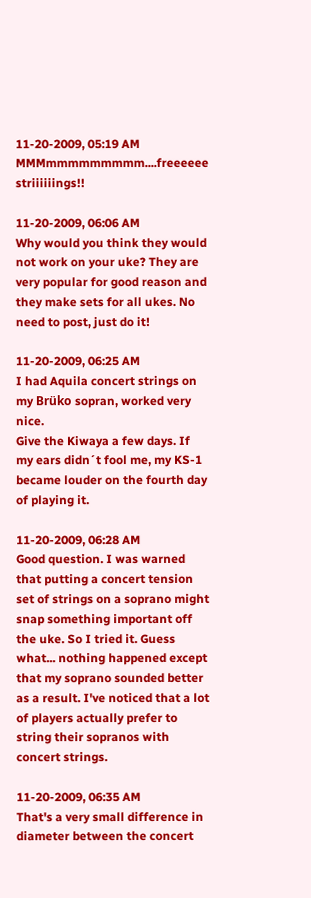11-20-2009, 05:19 AM
MMMmmmmmmmmm....freeeeee striiiiiings!!

11-20-2009, 06:06 AM
Why would you think they would not work on your uke? They are very popular for good reason and they make sets for all ukes. No need to post, just do it!

11-20-2009, 06:25 AM
I had Aquila concert strings on my Brüko sopran, worked very nice.
Give the Kiwaya a few days. If my ears didn´t fool me, my KS-1 became louder on the fourth day of playing it.

11-20-2009, 06:28 AM
Good question. I was warned that putting a concert tension set of strings on a soprano might snap something important off the uke. So I tried it. Guess what... nothing happened except that my soprano sounded better as a result. I've noticed that a lot of players actually prefer to string their sopranos with concert strings.

11-20-2009, 06:35 AM
That's a very small difference in diameter between the concert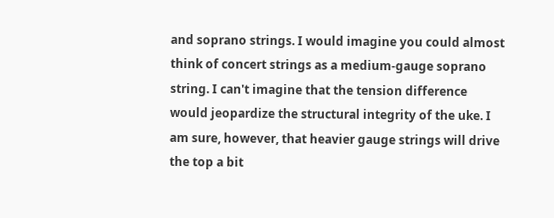and soprano strings. I would imagine you could almost think of concert strings as a medium-gauge soprano string. I can't imagine that the tension difference would jeopardize the structural integrity of the uke. I am sure, however, that heavier gauge strings will drive the top a bit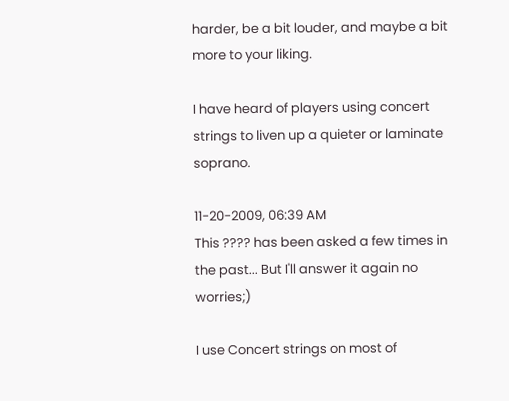harder, be a bit louder, and maybe a bit more to your liking.

I have heard of players using concert strings to liven up a quieter or laminate soprano.

11-20-2009, 06:39 AM
This ???? has been asked a few times in the past... But I'll answer it again no worries;)

I use Concert strings on most of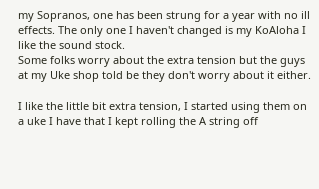my Sopranos, one has been strung for a year with no ill effects. The only one I haven't changed is my KoAloha I like the sound stock.
Some folks worry about the extra tension but the guys at my Uke shop told be they don't worry about it either.

I like the little bit extra tension, I started using them on a uke I have that I kept rolling the A string off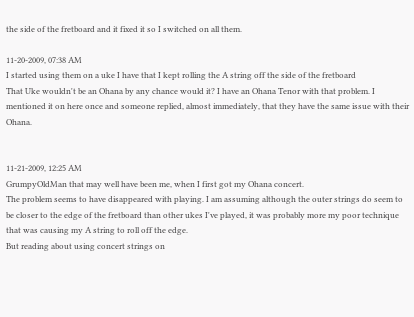the side of the fretboard and it fixed it so I switched on all them.

11-20-2009, 07:38 AM
I started using them on a uke I have that I kept rolling the A string off the side of the fretboard
That Uke wouldn't be an Ohana by any chance would it? I have an Ohana Tenor with that problem. I mentioned it on here once and someone replied, almost immediately, that they have the same issue with their Ohana.


11-21-2009, 12:25 AM
GrumpyOldMan that may well have been me, when I first got my Ohana concert.
The problem seems to have disappeared with playing. I am assuming although the outer strings do seem to be closer to the edge of the fretboard than other ukes I've played, it was probably more my poor technique that was causing my A string to roll off the edge.
But reading about using concert strings on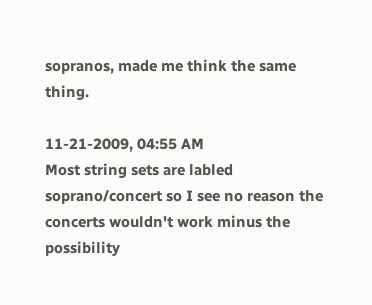sopranos, made me think the same thing.

11-21-2009, 04:55 AM
Most string sets are labled soprano/concert so I see no reason the concerts wouldn't work minus the possibility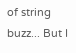of string buzz... But I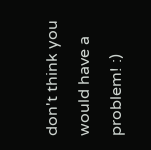don't think you would have a problem! :)